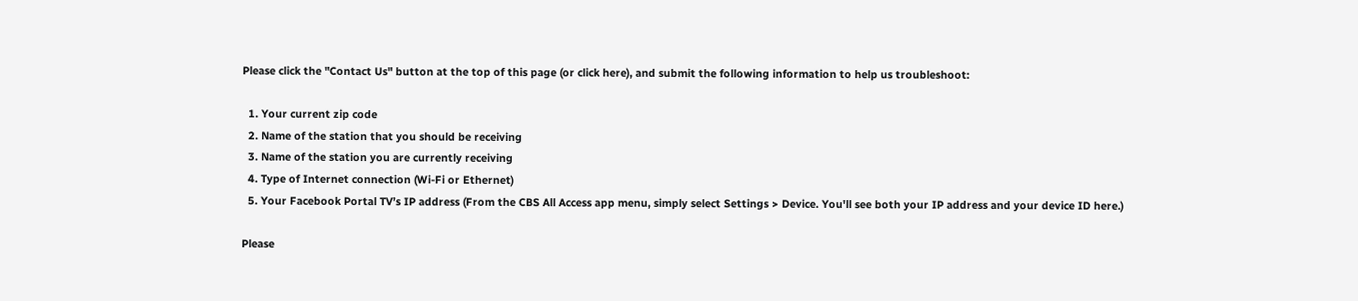Please click the "Contact Us" button at the top of this page (or click here), and submit the following information to help us troubleshoot:

  1. Your current zip code
  2. Name of the station that you should be receiving
  3. Name of the station you are currently receiving
  4. Type of Internet connection (Wi-Fi or Ethernet)
  5. Your Facebook Portal TV’s IP address (From the CBS All Access app menu, simply select Settings > Device. You'll see both your IP address and your device ID here.)

Please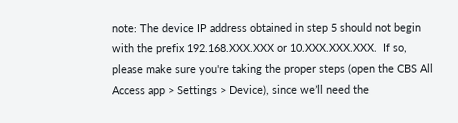note: The device IP address obtained in step 5 should not begin with the prefix 192.168.XXX.XXX or 10.XXX.XXX.XXX.  If so, please make sure you're taking the proper steps (open the CBS All Access app > Settings > Device), since we’ll need the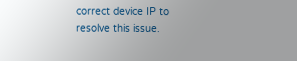correct device IP to resolve this issue.